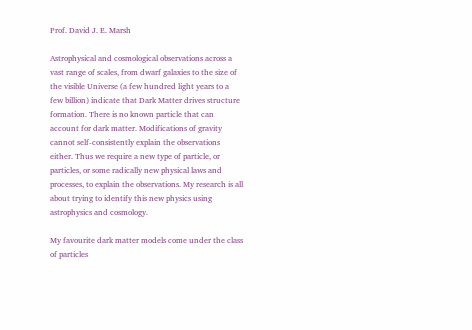Prof. David J. E. Marsh

Astrophysical and cosmological observations across a vast range of scales, from dwarf galaxies to the size of the visible Universe (a few hundred light years to a few billion) indicate that Dark Matter drives structure formation. There is no known particle that can account for dark matter. Modifications of gravity cannot self-consistently explain the observations either. Thus we require a new type of particle, or particles, or some radically new physical laws and processes, to explain the observations. My research is all about trying to identify this new physics using astrophysics and cosmology.

My favourite dark matter models come under the class of particles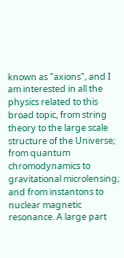known as "axions", and I am interested in all the physics related to this broad topic, from string theory to the large scale structure of the Universe; from quantum chromodynamics to gravitational microlensing; and from instantons to nuclear magnetic resonance. A large part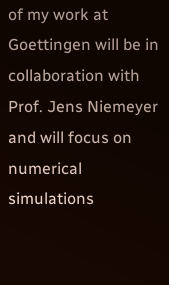of my work at Goettingen will be in collaboration with Prof. Jens Niemeyer and will focus on numerical simulations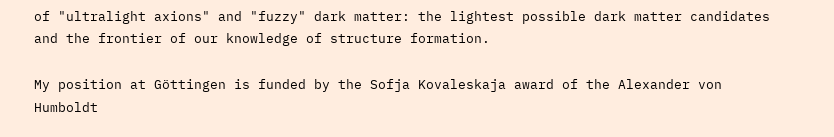of "ultralight axions" and "fuzzy" dark matter: the lightest possible dark matter candidates and the frontier of our knowledge of structure formation.

My position at Göttingen is funded by the Sofja Kovaleskaja award of the Alexander von Humboldt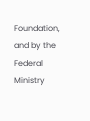Foundation, and by the Federal Ministry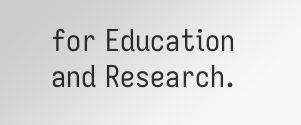for Education and Research.